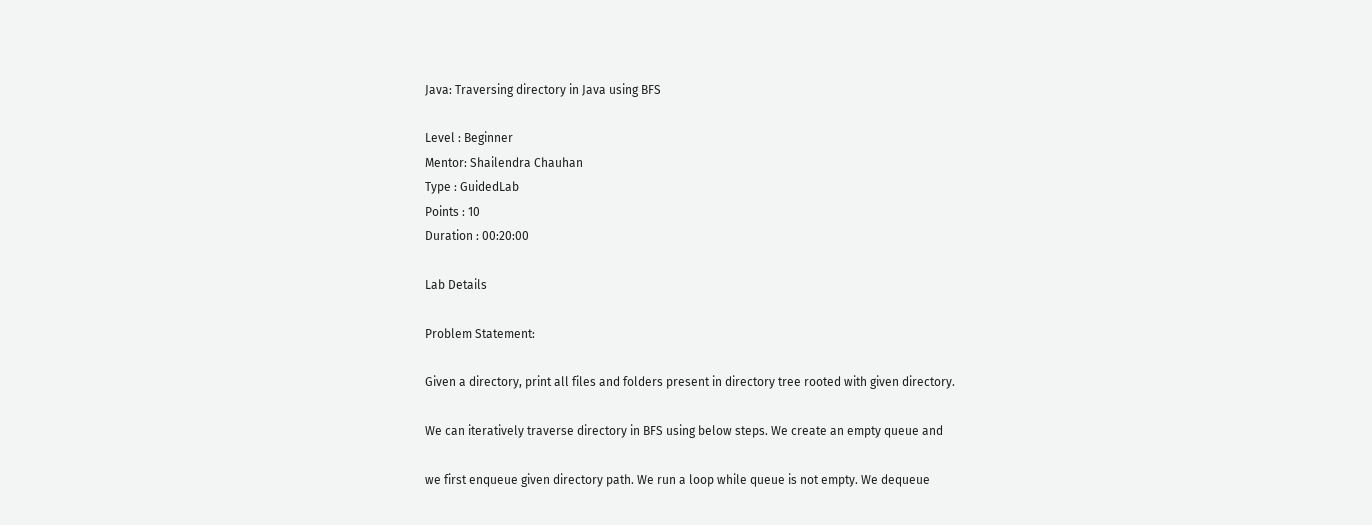Java: Traversing directory in Java using BFS

Level : Beginner
Mentor: Shailendra Chauhan
Type : GuidedLab
Points : 10
Duration : 00:20:00

Lab Details

Problem Statement:

Given a directory, print all files and folders present in directory tree rooted with given directory.

We can iteratively traverse directory in BFS using below steps. We create an empty queue and

we first enqueue given directory path. We run a loop while queue is not empty. We dequeue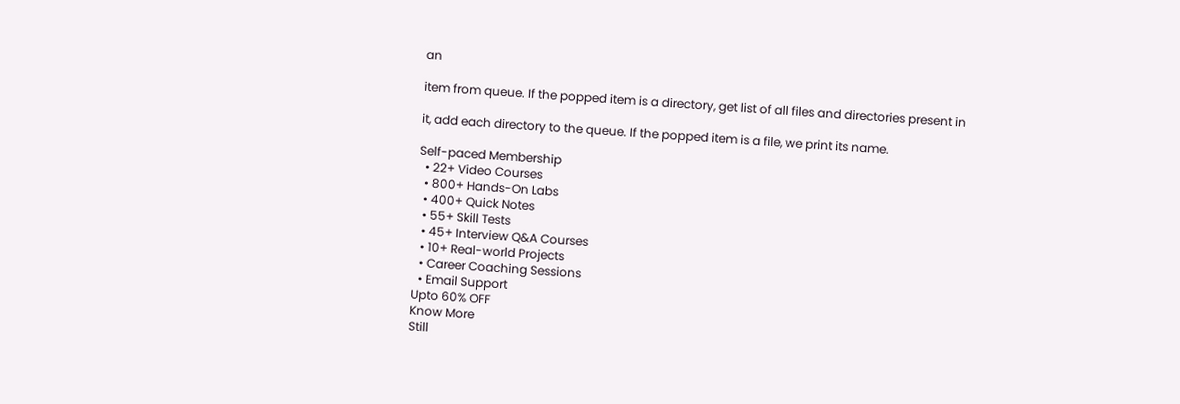an

item from queue. If the popped item is a directory, get list of all files and directories present in

it, add each directory to the queue. If the popped item is a file, we print its name.

Self-paced Membership
  • 22+ Video Courses
  • 800+ Hands-On Labs
  • 400+ Quick Notes
  • 55+ Skill Tests
  • 45+ Interview Q&A Courses
  • 10+ Real-world Projects
  • Career Coaching Sessions
  • Email Support
Upto 60% OFF
Know More
Still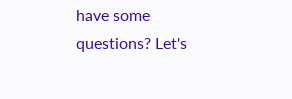have some questions? Let's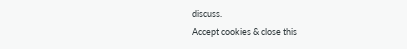discuss.
Accept cookies & close this